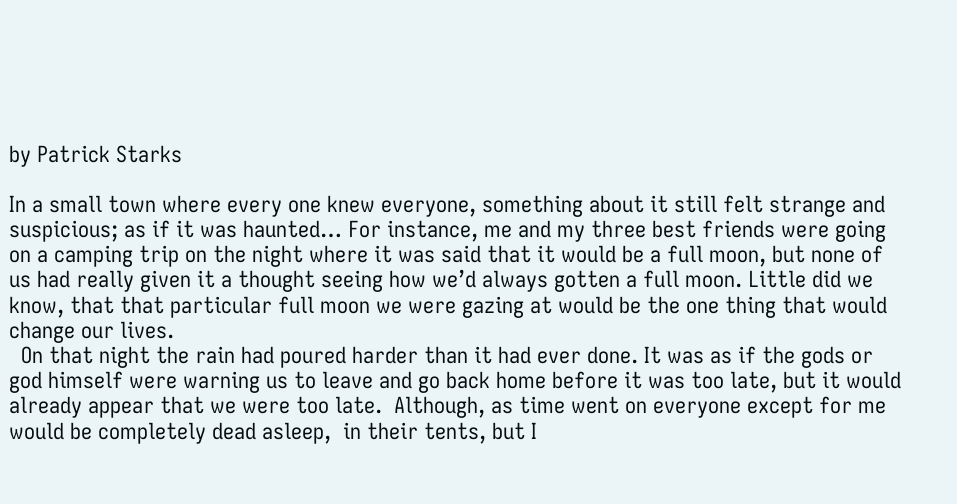by Patrick Starks

In a small town where every one knew everyone, something about it still felt strange and suspicious; as if it was haunted… For instance, me and my three best friends were going on a camping trip on the night where it was said that it would be a full moon, but none of us had really given it a thought seeing how we’d always gotten a full moon. Little did we know, that that particular full moon we were gazing at would be the one thing that would change our lives.
  On that night the rain had poured harder than it had ever done. It was as if the gods or god himself were warning us to leave and go back home before it was too late, but it would already appear that we were too late.  Although, as time went on everyone except for me would be completely dead asleep,  in their tents, but I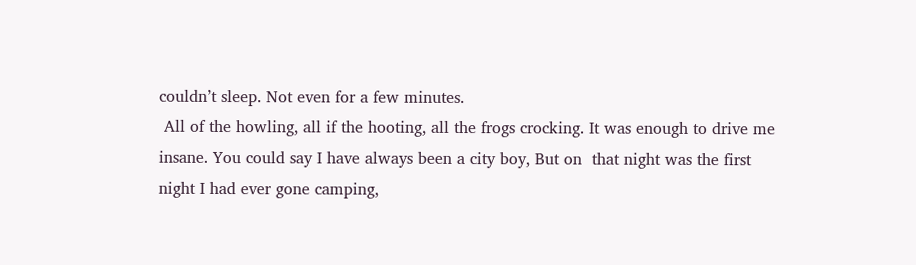couldn’t sleep. Not even for a few minutes.
 All of the howling, all if the hooting, all the frogs crocking. It was enough to drive me insane. You could say I have always been a city boy, But on  that night was the first night I had ever gone camping,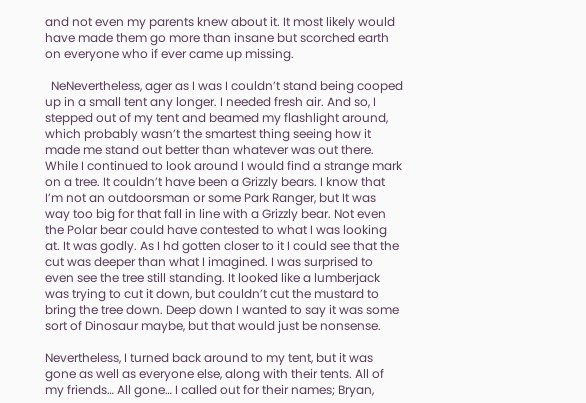and not even my parents knew about it. It most likely would have made them go more than insane but scorched earth on everyone who if ever came up missing.

  NeNevertheless, ager as I was I couldn’t stand being cooped up in a small tent any longer. I needed fresh air. And so, I stepped out of my tent and beamed my flashlight around, which probably wasn’t the smartest thing seeing how it made me stand out better than whatever was out there. While I continued to look around I would find a strange mark on a tree. It couldn’t have been a Grizzly bears. I know that I’m not an outdoorsman or some Park Ranger, but It was way too big for that fall in line with a Grizzly bear. Not even the Polar bear could have contested to what I was looking at. It was godly. As I hd gotten closer to it I could see that the cut was deeper than what I imagined. I was surprised to even see the tree still standing. It looked like a lumberjack was trying to cut it down, but couldn’t cut the mustard to bring the tree down. Deep down I wanted to say it was some sort of Dinosaur maybe, but that would just be nonsense.

Nevertheless, I turned back around to my tent, but it was gone as well as everyone else, along with their tents. All of my friends… All gone… I called out for their names; Bryan,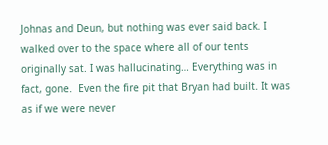Johnas and Deun, but nothing was ever said back. I walked over to the space where all of our tents originally sat. I was hallucinating… Everything was in fact, gone.  Even the fire pit that Bryan had built. It was as if we were never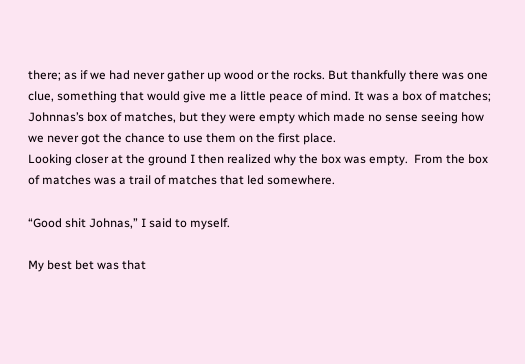there; as if we had never gather up wood or the rocks. But thankfully there was one clue, something that would give me a little peace of mind. It was a box of matches; Johnnas’s box of matches, but they were empty which made no sense seeing how we never got the chance to use them on the first place.
Looking closer at the ground I then realized why the box was empty.  From the box of matches was a trail of matches that led somewhere.

“Good shit Johnas,” I said to myself.

My best bet was that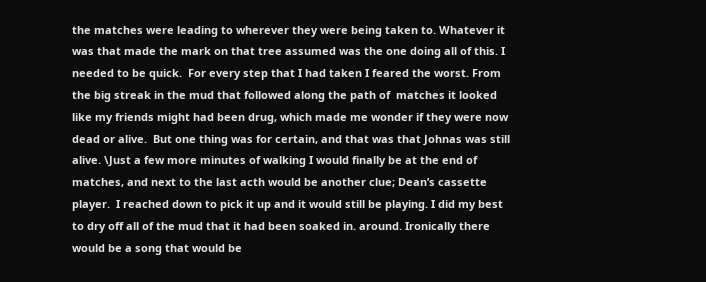the matches were leading to wherever they were being taken to. Whatever it was that made the mark on that tree assumed was the one doing all of this. I needed to be quick.  For every step that I had taken I feared the worst. From the big streak in the mud that followed along the path of  matches it looked like my friends might had been drug, which made me wonder if they were now dead or alive.  But one thing was for certain, and that was that Johnas was still alive. \Just a few more minutes of walking I would finally be at the end of matches, and next to the last acth would be another clue; Dean’s cassette player.  I reached down to pick it up and it would still be playing. I did my best to dry off all of the mud that it had been soaked in. around. Ironically there would be a song that would be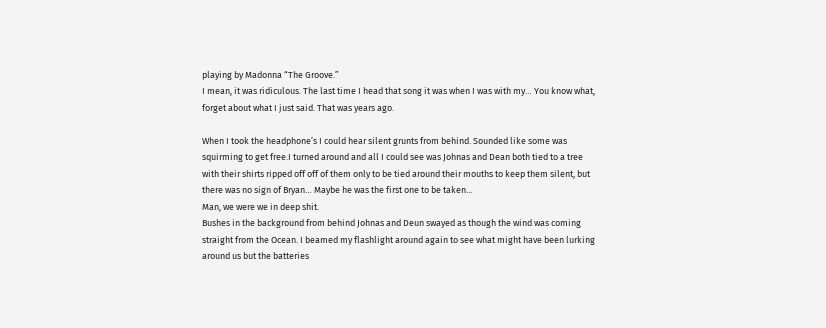playing by Madonna “The Groove.”
I mean, it was ridiculous. The last time I head that song it was when I was with my… You know what, forget about what I just said. That was years ago.

When I took the headphone’s I could hear silent grunts from behind. Sounded like some was squirming to get free.I turned around and all I could see was Johnas and Dean both tied to a tree with their shirts ripped off off of them only to be tied around their mouths to keep them silent, but there was no sign of Bryan… Maybe he was the first one to be taken…
Man, we were we in deep shit.
Bushes in the background from behind Johnas and Deun swayed as though the wind was coming straight from the Ocean. I beamed my flashlight around again to see what might have been lurking around us but the batteries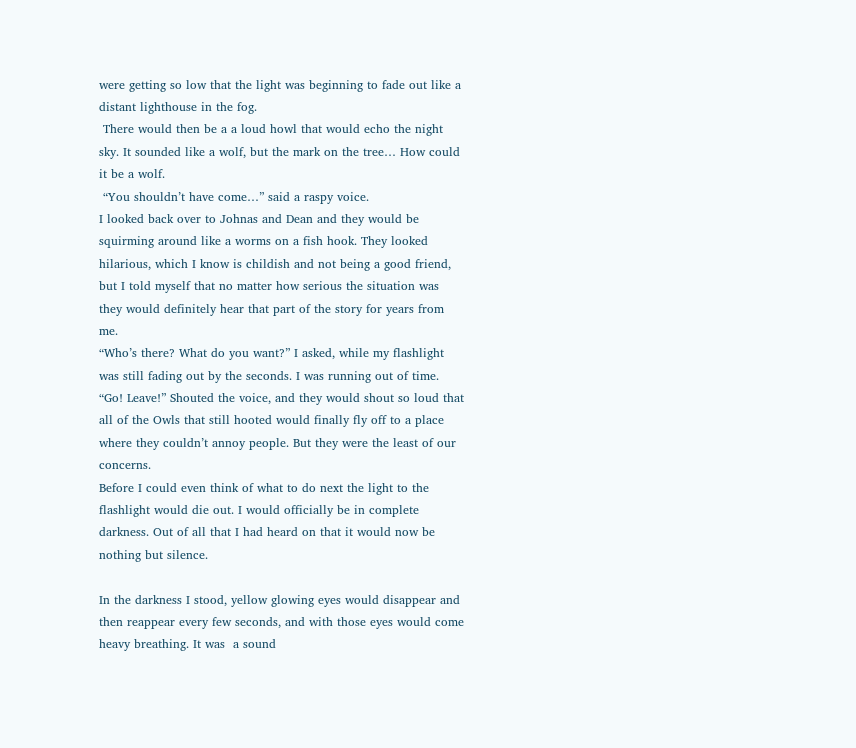were getting so low that the light was beginning to fade out like a distant lighthouse in the fog.
 There would then be a a loud howl that would echo the night sky. It sounded like a wolf, but the mark on the tree… How could it be a wolf.
 “You shouldn’t have come…” said a raspy voice.
I looked back over to Johnas and Dean and they would be squirming around like a worms on a fish hook. They looked hilarious, which I know is childish and not being a good friend, but I told myself that no matter how serious the situation was they would definitely hear that part of the story for years from me.
“Who’s there? What do you want?” I asked, while my flashlight was still fading out by the seconds. I was running out of time.
“Go! Leave!” Shouted the voice, and they would shout so loud that all of the Owls that still hooted would finally fly off to a place where they couldn’t annoy people. But they were the least of our concerns.
Before I could even think of what to do next the light to the flashlight would die out. I would officially be in complete darkness. Out of all that I had heard on that it would now be nothing but silence.

In the darkness I stood, yellow glowing eyes would disappear and then reappear every few seconds, and with those eyes would come heavy breathing. It was  a sound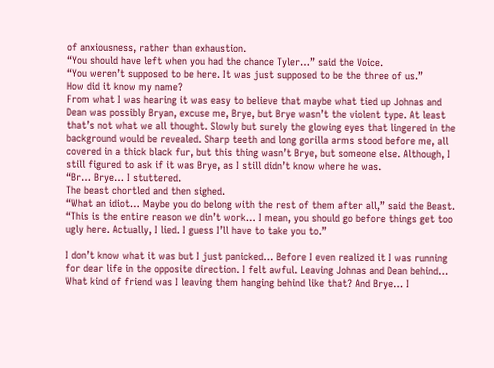of anxiousness, rather than exhaustion.
“You should have left when you had the chance Tyler…” said the Voice.
“You weren’t supposed to be here. It was just supposed to be the three of us.”
How did it know my name?
From what I was hearing it was easy to believe that maybe what tied up Johnas and Dean was possibly Bryan, excuse me, Brye, but Brye wasn’t the violent type. At least that’s not what we all thought. Slowly but surely the glowing eyes that lingered in the background would be revealed. Sharp teeth and long gorilla arms stood before me, all covered in a thick black fur, but this thing wasn’t Brye, but someone else. Although, I still figured to ask if it was Brye, as I still didn’t know where he was.
“Br… Brye… I stuttered.
The beast chortled and then sighed.
“What an idiot… Maybe you do belong with the rest of them after all,” said the Beast.
“This is the entire reason we din’t work… I mean, you should go before things get too ugly here. Actually, I lied. I guess I’ll have to take you to.”

I don’t know what it was but I just panicked… Before I even realized it I was running for dear life in the opposite direction. I felt awful. Leaving Johnas and Dean behind… What kind of friend was I leaving them hanging behind like that? And Brye… I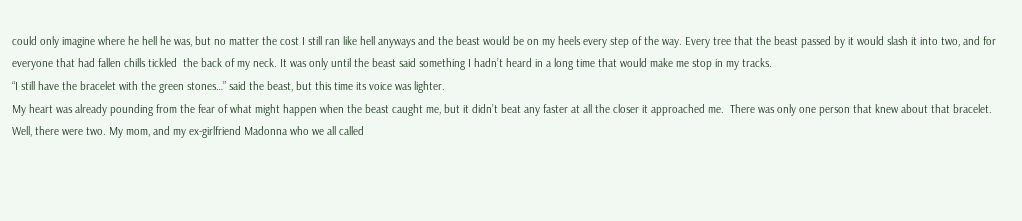could only imagine where he hell he was, but no matter the cost I still ran like hell anyways and the beast would be on my heels every step of the way. Every tree that the beast passed by it would slash it into two, and for everyone that had fallen chills tickled  the back of my neck. It was only until the beast said something I hadn’t heard in a long time that would make me stop in my tracks.
“I still have the bracelet with the green stones…” said the beast, but this time its voice was lighter.
My heart was already pounding from the fear of what might happen when the beast caught me, but it didn’t beat any faster at all the closer it approached me.  There was only one person that knew about that bracelet. Well, there were two. My mom, and my ex-girlfriend Madonna who we all called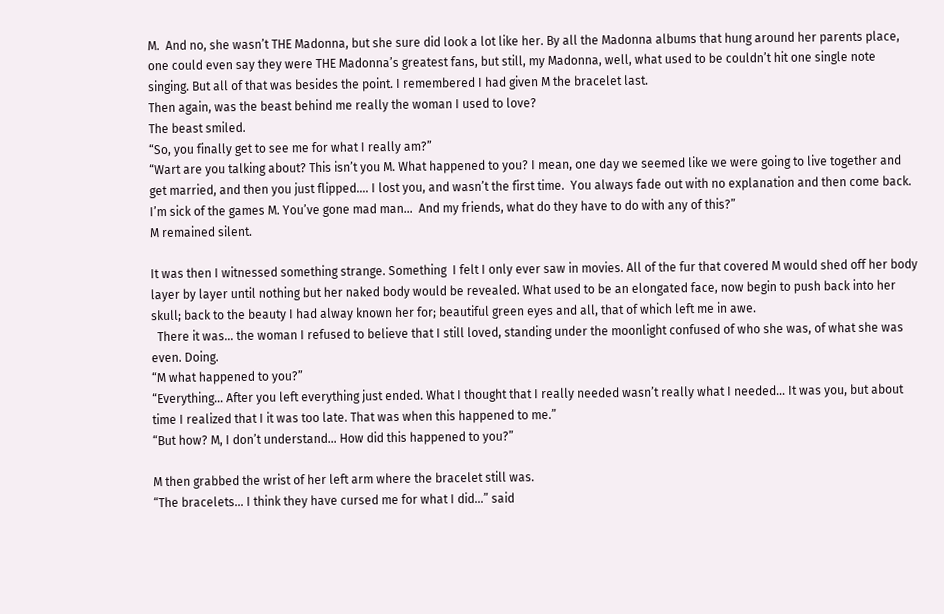M.  And no, she wasn’t THE Madonna, but she sure did look a lot like her. By all the Madonna albums that hung around her parents place, one could even say they were THE Madonna’s greatest fans, but still, my Madonna, well, what used to be couldn’t hit one single note singing. But all of that was besides the point. I remembered I had given M the bracelet last.
Then again, was the beast behind me really the woman I used to love?
The beast smiled.
“So, you finally get to see me for what I really am?”
“Wart are you talking about? This isn’t you M. What happened to you? I mean, one day we seemed like we were going to live together and get married, and then you just flipped…. I lost you, and wasn’t the first time.  You always fade out with no explanation and then come back. I’m sick of the games M. You’ve gone mad man…  And my friends, what do they have to do with any of this?”
M remained silent.

It was then I witnessed something strange. Something  I felt I only ever saw in movies. All of the fur that covered M would shed off her body layer by layer until nothing but her naked body would be revealed. What used to be an elongated face, now begin to push back into her skull; back to the beauty I had alway known her for; beautiful green eyes and all, that of which left me in awe.
  There it was… the woman I refused to believe that I still loved, standing under the moonlight confused of who she was, of what she was even. Doing.
“M what happened to you?”
“Everything… After you left everything just ended. What I thought that I really needed wasn’t really what I needed… It was you, but about time I realized that I it was too late. That was when this happened to me.”
“But how? M, I don’t understand… How did this happened to you?”

M then grabbed the wrist of her left arm where the bracelet still was.
“The bracelets… I think they have cursed me for what I did…” said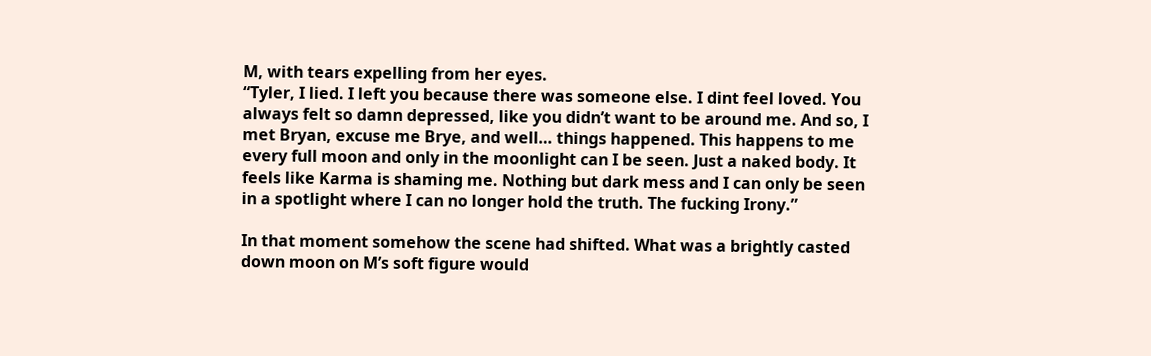M, with tears expelling from her eyes.
“Tyler, I lied. I left you because there was someone else. I dint feel loved. You always felt so damn depressed, like you didn’t want to be around me. And so, I met Bryan, excuse me Brye, and well… things happened. This happens to me every full moon and only in the moonlight can I be seen. Just a naked body. It feels like Karma is shaming me. Nothing but dark mess and I can only be seen in a spotlight where I can no longer hold the truth. The fucking Irony.”

In that moment somehow the scene had shifted. What was a brightly casted down moon on M’s soft figure would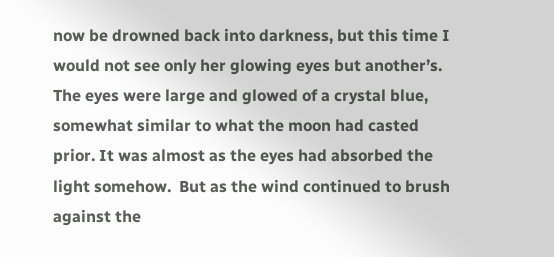now be drowned back into darkness, but this time I would not see only her glowing eyes but another’s. The eyes were large and glowed of a crystal blue, somewhat similar to what the moon had casted prior. It was almost as the eyes had absorbed the light somehow.  But as the wind continued to brush against the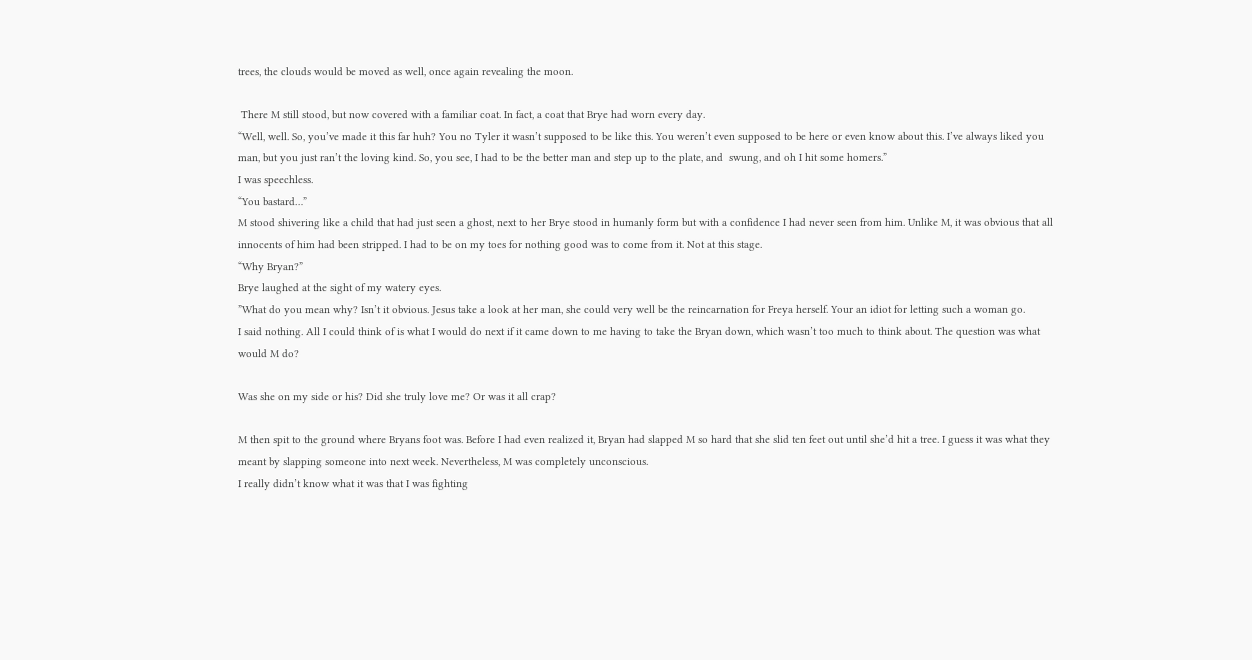trees, the clouds would be moved as well, once again revealing the moon.

 There M still stood, but now covered with a familiar coat. In fact, a coat that Brye had worn every day.
“Well, well. So, you’ve made it this far huh? You no Tyler it wasn’t supposed to be like this. You weren’t even supposed to be here or even know about this. I’ve always liked you man, but you just ran’t the loving kind. So, you see, I had to be the better man and step up to the plate, and  swung, and oh I hit some homers.”
I was speechless.
“You bastard…”
M stood shivering like a child that had just seen a ghost, next to her Brye stood in humanly form but with a confidence I had never seen from him. Unlike M, it was obvious that all innocents of him had been stripped. I had to be on my toes for nothing good was to come from it. Not at this stage.
“Why Bryan?”
Brye laughed at the sight of my watery eyes.
”What do you mean why? Isn’t it obvious. Jesus take a look at her man, she could very well be the reincarnation for Freya herself. Your an idiot for letting such a woman go.
I said nothing. All I could think of is what I would do next if it came down to me having to take the Bryan down, which wasn’t too much to think about. The question was what would M do?

Was she on my side or his? Did she truly love me? Or was it all crap?

M then spit to the ground where Bryans foot was. Before I had even realized it, Bryan had slapped M so hard that she slid ten feet out until she’d hit a tree. I guess it was what they meant by slapping someone into next week. Nevertheless, M was completely unconscious.
I really didn’t know what it was that I was fighting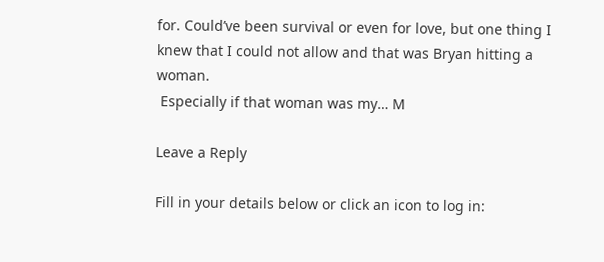for. Could’ve been survival or even for love, but one thing I knew that I could not allow and that was Bryan hitting a woman.
 Especially if that woman was my… M

Leave a Reply

Fill in your details below or click an icon to log in: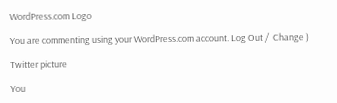WordPress.com Logo

You are commenting using your WordPress.com account. Log Out /  Change )

Twitter picture

You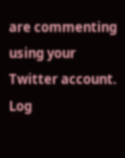are commenting using your Twitter account. Log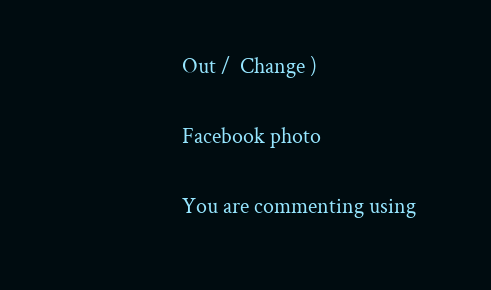Out /  Change )

Facebook photo

You are commenting using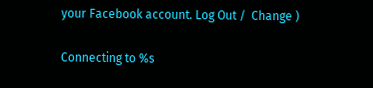your Facebook account. Log Out /  Change )

Connecting to %s